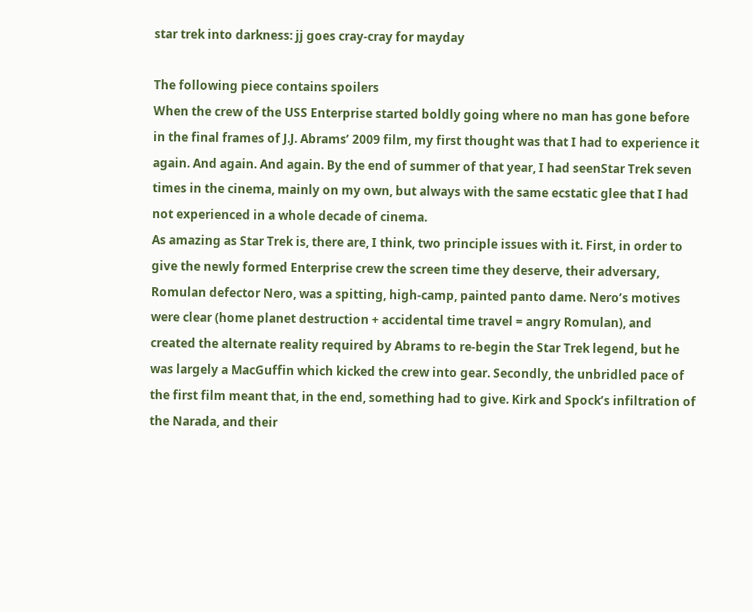star trek into darkness: jj goes cray-cray for mayday

The following piece contains spoilers
When the crew of the USS Enterprise started boldly going where no man has gone before in the final frames of J.J. Abrams’ 2009 film, my first thought was that I had to experience it again. And again. And again. By the end of summer of that year, I had seenStar Trek seven times in the cinema, mainly on my own, but always with the same ecstatic glee that I had not experienced in a whole decade of cinema.
As amazing as Star Trek is, there are, I think, two principle issues with it. First, in order to give the newly formed Enterprise crew the screen time they deserve, their adversary, Romulan defector Nero, was a spitting, high-camp, painted panto dame. Nero’s motives were clear (home planet destruction + accidental time travel = angry Romulan), and created the alternate reality required by Abrams to re-begin the Star Trek legend, but he was largely a MacGuffin which kicked the crew into gear. Secondly, the unbridled pace of the first film meant that, in the end, something had to give. Kirk and Spock’s infiltration of the Narada, and their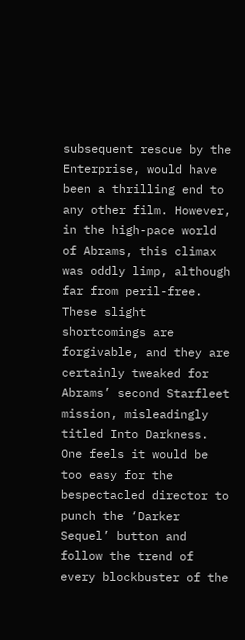subsequent rescue by the Enterprise, would have been a thrilling end to any other film. However, in the high-pace world of Abrams, this climax was oddly limp, although far from peril-free.
These slight shortcomings are forgivable, and they are certainly tweaked for Abrams’ second Starfleet mission, misleadingly titled Into Darkness. One feels it would be too easy for the bespectacled director to punch the ‘Darker Sequel’ button and follow the trend of every blockbuster of the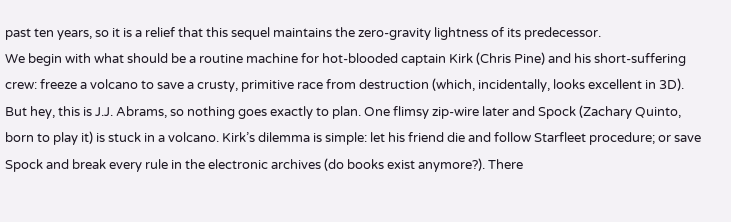past ten years, so it is a relief that this sequel maintains the zero-gravity lightness of its predecessor.
We begin with what should be a routine machine for hot-blooded captain Kirk (Chris Pine) and his short-suffering crew: freeze a volcano to save a crusty, primitive race from destruction (which, incidentally, looks excellent in 3D). But hey, this is J.J. Abrams, so nothing goes exactly to plan. One flimsy zip-wire later and Spock (Zachary Quinto, born to play it) is stuck in a volcano. Kirk’s dilemma is simple: let his friend die and follow Starfleet procedure; or save Spock and break every rule in the electronic archives (do books exist anymore?). There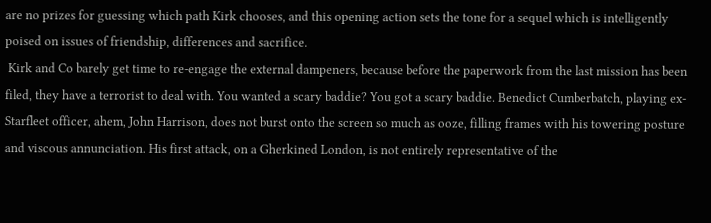are no prizes for guessing which path Kirk chooses, and this opening action sets the tone for a sequel which is intelligently poised on issues of friendship, differences and sacrifice.
 Kirk and Co barely get time to re-engage the external dampeners, because before the paperwork from the last mission has been filed, they have a terrorist to deal with. You wanted a scary baddie? You got a scary baddie. Benedict Cumberbatch, playing ex-Starfleet officer, ahem, John Harrison, does not burst onto the screen so much as ooze, filling frames with his towering posture and viscous annunciation. His first attack, on a Gherkined London, is not entirely representative of the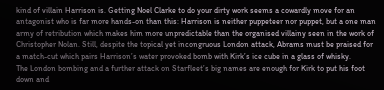kind of villain Harrison is. Getting Noel Clarke to do your dirty work seems a cowardly move for an antagonist who is far more hands-on than this: Harrison is neither puppeteer nor puppet, but a one man army of retribution which makes him more unpredictable than the organised villainy seen in the work of Christopher Nolan. Still, despite the topical yet incongruous London attack, Abrams must be praised for a match-cut which pairs Harrison’s water provoked bomb with Kirk’s ice cube in a glass of whisky.
The London bombing and a further attack on Starfleet’s big names are enough for Kirk to put his foot down and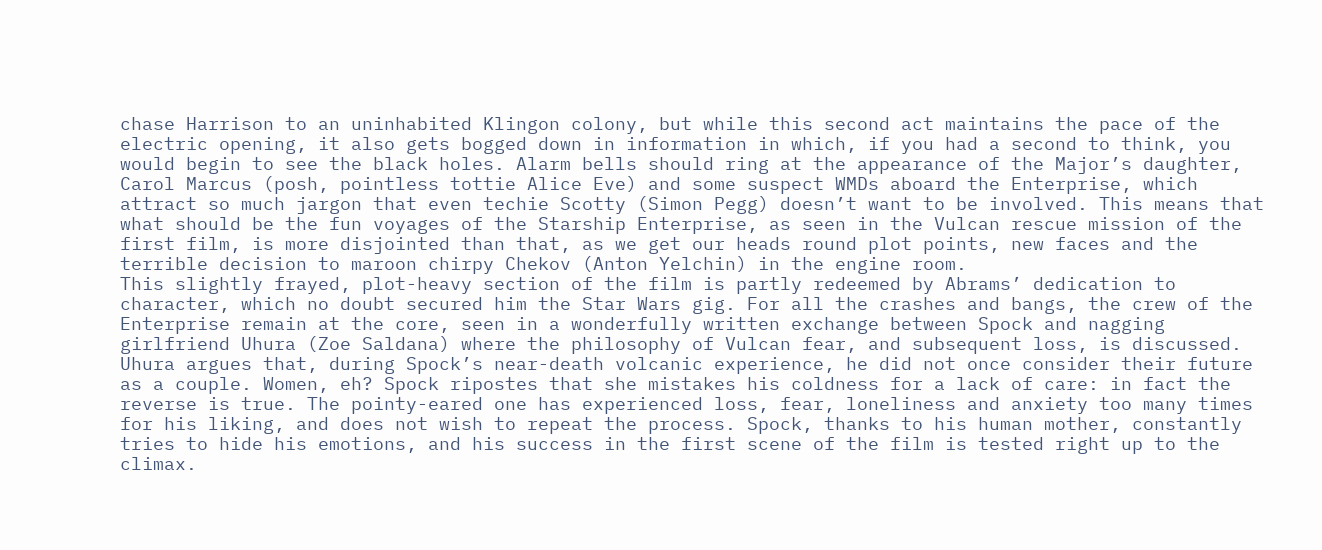chase Harrison to an uninhabited Klingon colony, but while this second act maintains the pace of the electric opening, it also gets bogged down in information in which, if you had a second to think, you would begin to see the black holes. Alarm bells should ring at the appearance of the Major’s daughter, Carol Marcus (posh, pointless tottie Alice Eve) and some suspect WMDs aboard the Enterprise, which attract so much jargon that even techie Scotty (Simon Pegg) doesn’t want to be involved. This means that what should be the fun voyages of the Starship Enterprise, as seen in the Vulcan rescue mission of the first film, is more disjointed than that, as we get our heads round plot points, new faces and the terrible decision to maroon chirpy Chekov (Anton Yelchin) in the engine room.
This slightly frayed, plot-heavy section of the film is partly redeemed by Abrams’ dedication to character, which no doubt secured him the Star Wars gig. For all the crashes and bangs, the crew of the Enterprise remain at the core, seen in a wonderfully written exchange between Spock and nagging girlfriend Uhura (Zoe Saldana) where the philosophy of Vulcan fear, and subsequent loss, is discussed. Uhura argues that, during Spock’s near-death volcanic experience, he did not once consider their future as a couple. Women, eh? Spock ripostes that she mistakes his coldness for a lack of care: in fact the reverse is true. The pointy-eared one has experienced loss, fear, loneliness and anxiety too many times for his liking, and does not wish to repeat the process. Spock, thanks to his human mother, constantly tries to hide his emotions, and his success in the first scene of the film is tested right up to the climax.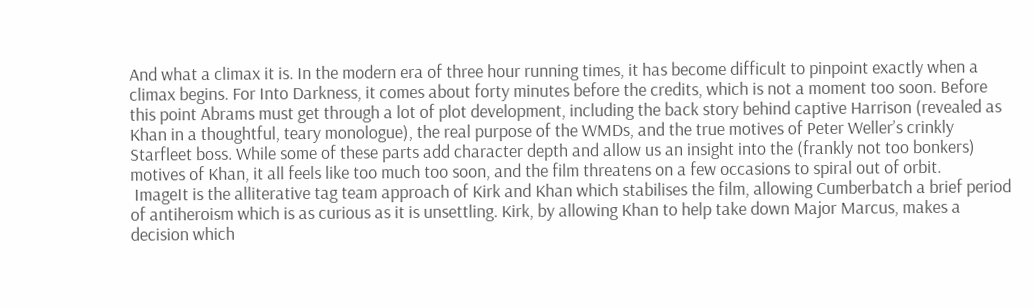And what a climax it is. In the modern era of three hour running times, it has become difficult to pinpoint exactly when a climax begins. For Into Darkness, it comes about forty minutes before the credits, which is not a moment too soon. Before this point Abrams must get through a lot of plot development, including the back story behind captive Harrison (revealed as Khan in a thoughtful, teary monologue), the real purpose of the WMDs, and the true motives of Peter Weller’s crinkly Starfleet boss. While some of these parts add character depth and allow us an insight into the (frankly not too bonkers) motives of Khan, it all feels like too much too soon, and the film threatens on a few occasions to spiral out of orbit.
 ImageIt is the alliterative tag team approach of Kirk and Khan which stabilises the film, allowing Cumberbatch a brief period of antiheroism which is as curious as it is unsettling. Kirk, by allowing Khan to help take down Major Marcus, makes a decision which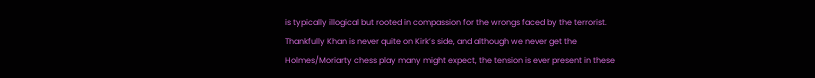is typically illogical but rooted in compassion for the wrongs faced by the terrorist. Thankfully Khan is never quite on Kirk’s side, and although we never get the Holmes/Moriarty chess play many might expect, the tension is ever present in these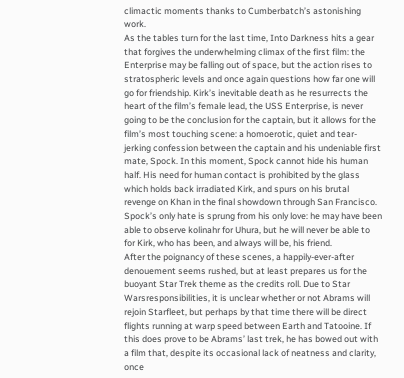climactic moments thanks to Cumberbatch’s astonishing work.
As the tables turn for the last time, Into Darkness hits a gear that forgives the underwhelming climax of the first film: the Enterprise may be falling out of space, but the action rises to stratospheric levels and once again questions how far one will go for friendship. Kirk’s inevitable death as he resurrects the heart of the film’s female lead, the USS Enterprise, is never going to be the conclusion for the captain, but it allows for the film’s most touching scene: a homoerotic, quiet and tear-jerking confession between the captain and his undeniable first mate, Spock. In this moment, Spock cannot hide his human half. His need for human contact is prohibited by the glass which holds back irradiated Kirk, and spurs on his brutal revenge on Khan in the final showdown through San Francisco. Spock’s only hate is sprung from his only love: he may have been able to observe kolinahr for Uhura, but he will never be able to for Kirk, who has been, and always will be, his friend.
After the poignancy of these scenes, a happily-ever-after denouement seems rushed, but at least prepares us for the buoyant Star Trek theme as the credits roll. Due to Star Warsresponsibilities, it is unclear whether or not Abrams will rejoin Starfleet, but perhaps by that time there will be direct flights running at warp speed between Earth and Tatooine. If this does prove to be Abrams’ last trek, he has bowed out with a film that, despite its occasional lack of neatness and clarity, once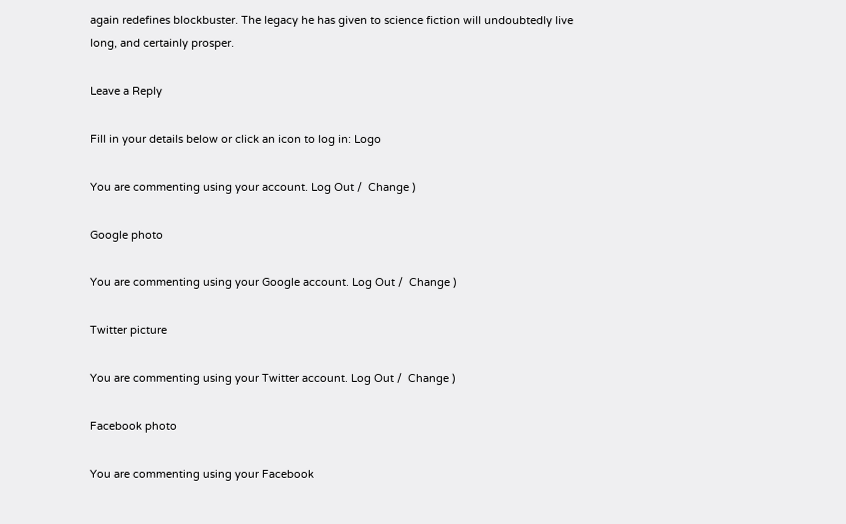again redefines blockbuster. The legacy he has given to science fiction will undoubtedly live long, and certainly prosper.

Leave a Reply

Fill in your details below or click an icon to log in: Logo

You are commenting using your account. Log Out /  Change )

Google photo

You are commenting using your Google account. Log Out /  Change )

Twitter picture

You are commenting using your Twitter account. Log Out /  Change )

Facebook photo

You are commenting using your Facebook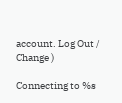account. Log Out /  Change )

Connecting to %s